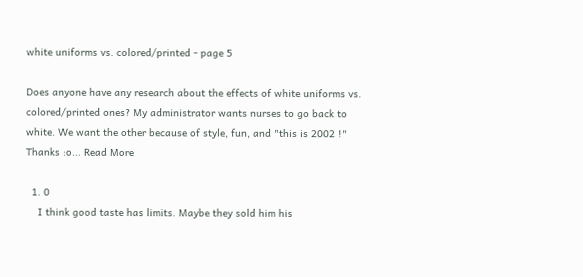white uniforms vs. colored/printed - page 5

Does anyone have any research about the effects of white uniforms vs. colored/printed ones? My administrator wants nurses to go back to white. We want the other because of style, fun, and "this is 2002 !" Thanks :o... Read More

  1. 0
    I think good taste has limits. Maybe they sold him his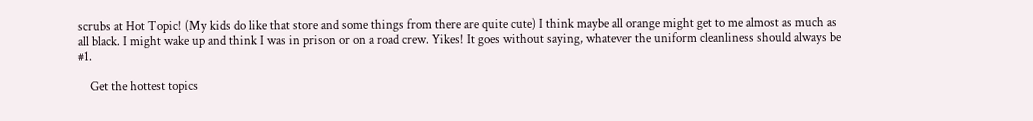scrubs at Hot Topic! (My kids do like that store and some things from there are quite cute) I think maybe all orange might get to me almost as much as all black. I might wake up and think I was in prison or on a road crew. Yikes! It goes without saying, whatever the uniform cleanliness should always be #1.

    Get the hottest topics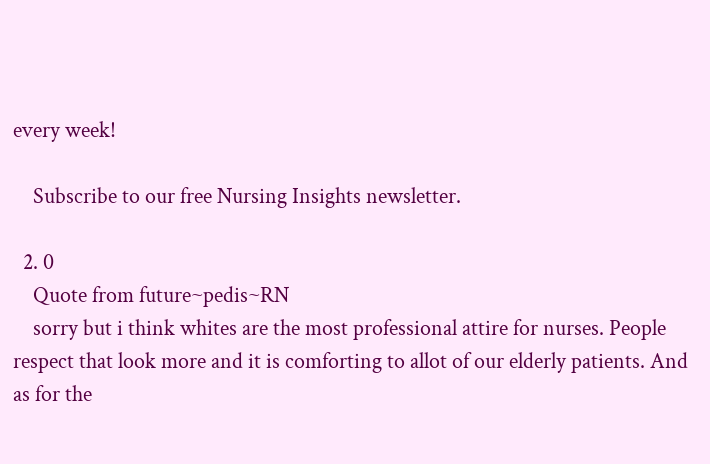every week!

    Subscribe to our free Nursing Insights newsletter.

  2. 0
    Quote from future~pedis~RN
    sorry but i think whites are the most professional attire for nurses. People respect that look more and it is comforting to allot of our elderly patients. And as for the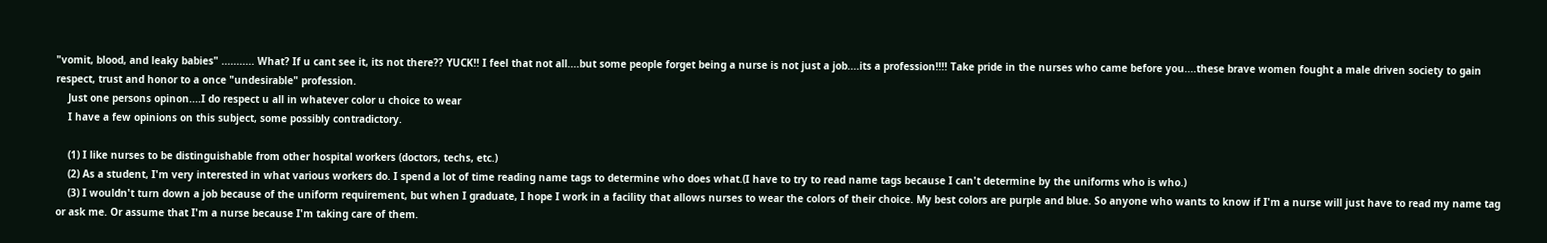"vomit, blood, and leaky babies" ........... What? If u cant see it, its not there?? YUCK!! I feel that not all....but some people forget being a nurse is not just a job....its a profession!!!! Take pride in the nurses who came before you....these brave women fought a male driven society to gain respect, trust and honor to a once "undesirable" profession.
    Just one persons opinon....I do respect u all in whatever color u choice to wear
    I have a few opinions on this subject, some possibly contradictory.

    (1) I like nurses to be distinguishable from other hospital workers (doctors, techs, etc.)
    (2) As a student, I'm very interested in what various workers do. I spend a lot of time reading name tags to determine who does what.(I have to try to read name tags because I can't determine by the uniforms who is who.)
    (3) I wouldn't turn down a job because of the uniform requirement, but when I graduate, I hope I work in a facility that allows nurses to wear the colors of their choice. My best colors are purple and blue. So anyone who wants to know if I'm a nurse will just have to read my name tag or ask me. Or assume that I'm a nurse because I'm taking care of them.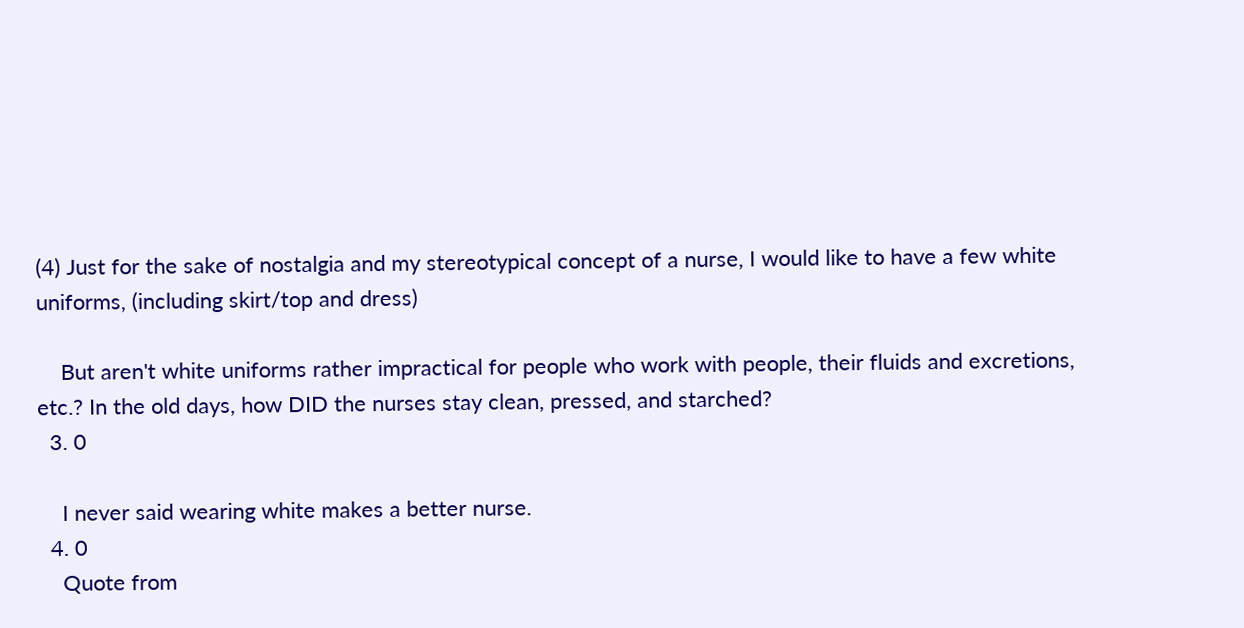(4) Just for the sake of nostalgia and my stereotypical concept of a nurse, I would like to have a few white uniforms, (including skirt/top and dress)

    But aren't white uniforms rather impractical for people who work with people, their fluids and excretions, etc.? In the old days, how DID the nurses stay clean, pressed, and starched?
  3. 0

    I never said wearing white makes a better nurse.
  4. 0
    Quote from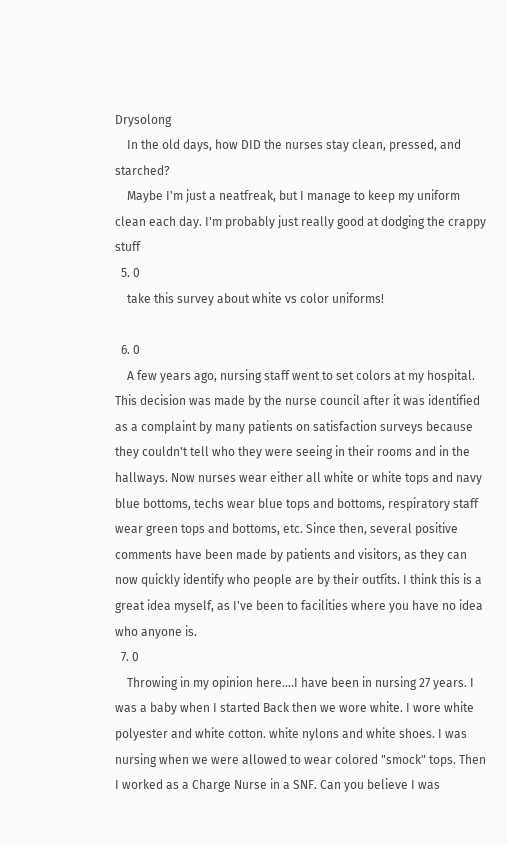Drysolong
    In the old days, how DID the nurses stay clean, pressed, and starched?
    Maybe I'm just a neatfreak, but I manage to keep my uniform clean each day. I'm probably just really good at dodging the crappy stuff
  5. 0
    take this survey about white vs color uniforms!

  6. 0
    A few years ago, nursing staff went to set colors at my hospital. This decision was made by the nurse council after it was identified as a complaint by many patients on satisfaction surveys because they couldn't tell who they were seeing in their rooms and in the hallways. Now nurses wear either all white or white tops and navy blue bottoms, techs wear blue tops and bottoms, respiratory staff wear green tops and bottoms, etc. Since then, several positive comments have been made by patients and visitors, as they can now quickly identify who people are by their outfits. I think this is a great idea myself, as I've been to facilities where you have no idea who anyone is.
  7. 0
    Throwing in my opinion here....I have been in nursing 27 years. I was a baby when I started Back then we wore white. I wore white polyester and white cotton. white nylons and white shoes. I was nursing when we were allowed to wear colored "smock" tops. Then I worked as a Charge Nurse in a SNF. Can you believe I was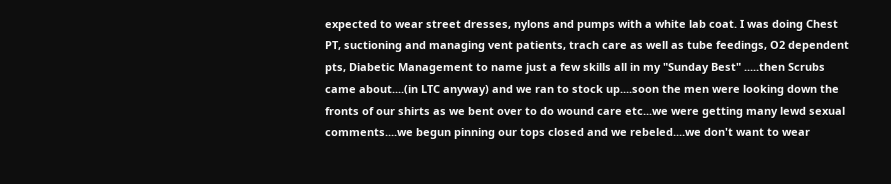expected to wear street dresses, nylons and pumps with a white lab coat. I was doing Chest PT, suctioning and managing vent patients, trach care as well as tube feedings, O2 dependent pts, Diabetic Management to name just a few skills all in my "Sunday Best" .....then Scrubs came about....(in LTC anyway) and we ran to stock up....soon the men were looking down the fronts of our shirts as we bent over to do wound care etc...we were getting many lewd sexual comments....we begun pinning our tops closed and we rebeled....we don't want to wear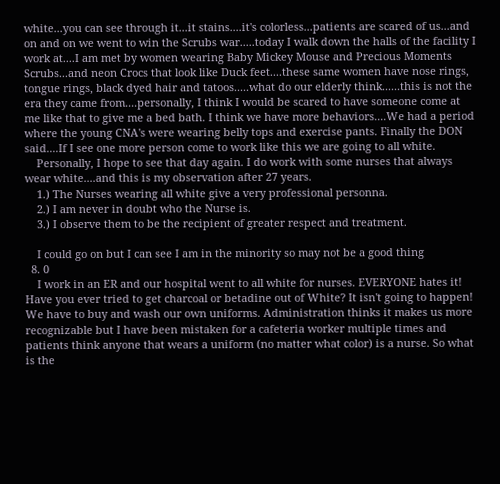white...you can see through it...it stains....it's colorless...patients are scared of us...and on and on we went to win the Scrubs war.....today I walk down the halls of the facility I work at....I am met by women wearing Baby Mickey Mouse and Precious Moments Scrubs...and neon Crocs that look like Duck feet....these same women have nose rings, tongue rings, black dyed hair and tatoos.....what do our elderly think......this is not the era they came from....personally, I think I would be scared to have someone come at me like that to give me a bed bath. I think we have more behaviors....We had a period where the young CNA's were wearing belly tops and exercise pants. Finally the DON said....If I see one more person come to work like this we are going to all white.
    Personally, I hope to see that day again. I do work with some nurses that always wear white....and this is my observation after 27 years.
    1.) The Nurses wearing all white give a very professional personna.
    2.) I am never in doubt who the Nurse is.
    3.) I observe them to be the recipient of greater respect and treatment.

    I could go on but I can see I am in the minority so may not be a good thing
  8. 0
    I work in an ER and our hospital went to all white for nurses. EVERYONE hates it! Have you ever tried to get charcoal or betadine out of White? It isn't going to happen! We have to buy and wash our own uniforms. Administration thinks it makes us more recognizable but I have been mistaken for a cafeteria worker multiple times and patients think anyone that wears a uniform (no matter what color) is a nurse. So what is the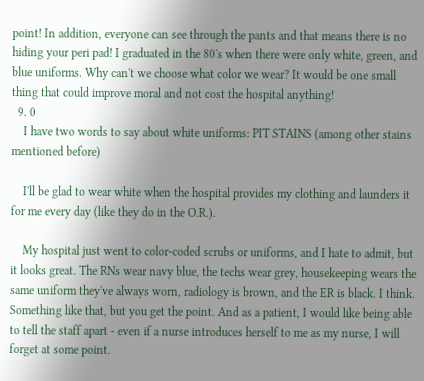point! In addition, everyone can see through the pants and that means there is no hiding your peri pad! I graduated in the 80's when there were only white, green, and blue uniforms. Why can't we choose what color we wear? It would be one small thing that could improve moral and not cost the hospital anything!
  9. 0
    I have two words to say about white uniforms: PIT STAINS (among other stains mentioned before)

    I'll be glad to wear white when the hospital provides my clothing and launders it for me every day (like they do in the O.R.).

    My hospital just went to color-coded scrubs or uniforms, and I hate to admit, but it looks great. The RNs wear navy blue, the techs wear grey, housekeeping wears the same uniform they've always worn, radiology is brown, and the ER is black. I think. Something like that, but you get the point. And as a patient, I would like being able to tell the staff apart - even if a nurse introduces herself to me as my nurse, I will forget at some point.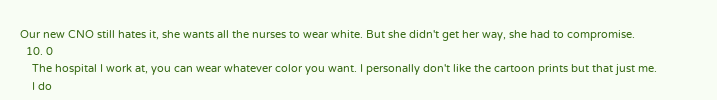Our new CNO still hates it, she wants all the nurses to wear white. But she didn't get her way, she had to compromise.
  10. 0
    The hospital I work at, you can wear whatever color you want. I personally don't like the cartoon prints but that just me.
    I do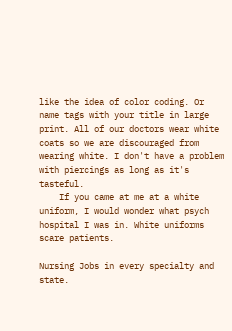like the idea of color coding. Or name tags with your title in large print. All of our doctors wear white coats so we are discouraged from wearing white. I don't have a problem with piercings as long as it's tasteful.
    If you came at me at a white uniform, I would wonder what psych hospital I was in. White uniforms scare patients.

Nursing Jobs in every specialty and state.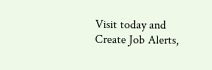Visit today and Create Job Alerts,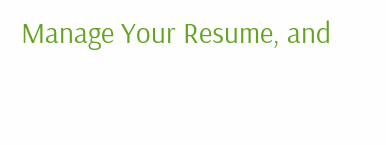Manage Your Resume, and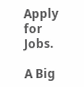Apply for Jobs.

A Big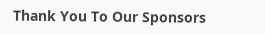Thank You To Our Sponsors